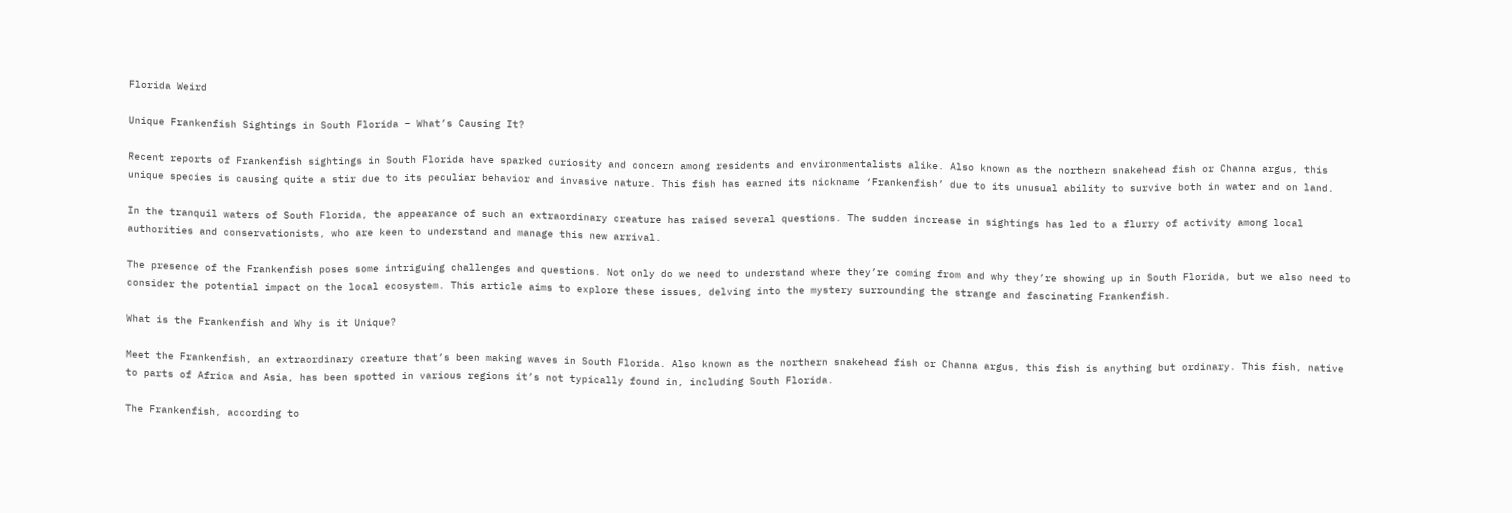Florida Weird

Unique Frankenfish Sightings in South Florida – What’s Causing It?

Recent reports of Frankenfish sightings in South Florida have sparked curiosity and concern among residents and environmentalists alike. Also known as the northern snakehead fish or Channa argus, this unique species is causing quite a stir due to its peculiar behavior and invasive nature. This fish has earned its nickname ‘Frankenfish’ due to its unusual ability to survive both in water and on land.

In the tranquil waters of South Florida, the appearance of such an extraordinary creature has raised several questions. The sudden increase in sightings has led to a flurry of activity among local authorities and conservationists, who are keen to understand and manage this new arrival.

The presence of the Frankenfish poses some intriguing challenges and questions. Not only do we need to understand where they’re coming from and why they’re showing up in South Florida, but we also need to consider the potential impact on the local ecosystem. This article aims to explore these issues, delving into the mystery surrounding the strange and fascinating Frankenfish.

What is the Frankenfish and Why is it Unique?

Meet the Frankenfish, an extraordinary creature that’s been making waves in South Florida. Also known as the northern snakehead fish or Channa argus, this fish is anything but ordinary. This fish, native to parts of Africa and Asia, has been spotted in various regions it’s not typically found in, including South Florida.

The Frankenfish, according to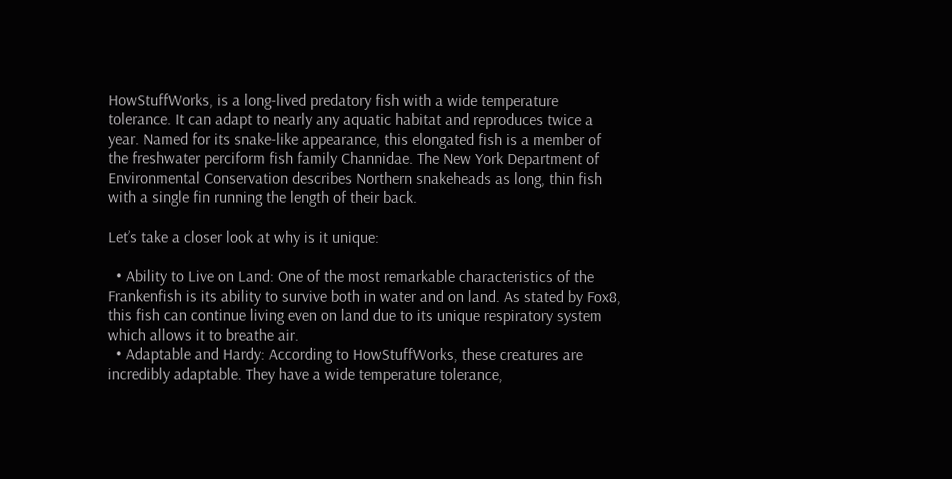HowStuffWorks, is a long-lived predatory fish with a wide temperature tolerance. It can adapt to nearly any aquatic habitat and reproduces twice a year. Named for its snake-like appearance, this elongated fish is a member of the freshwater perciform fish family Channidae. The New York Department of Environmental Conservation describes Northern snakeheads as long, thin fish with a single fin running the length of their back.

Let’s take a closer look at why is it unique:

  • Ability to Live on Land: One of the most remarkable characteristics of the Frankenfish is its ability to survive both in water and on land. As stated by Fox8, this fish can continue living even on land due to its unique respiratory system which allows it to breathe air.
  • Adaptable and Hardy: According to HowStuffWorks, these creatures are incredibly adaptable. They have a wide temperature tolerance,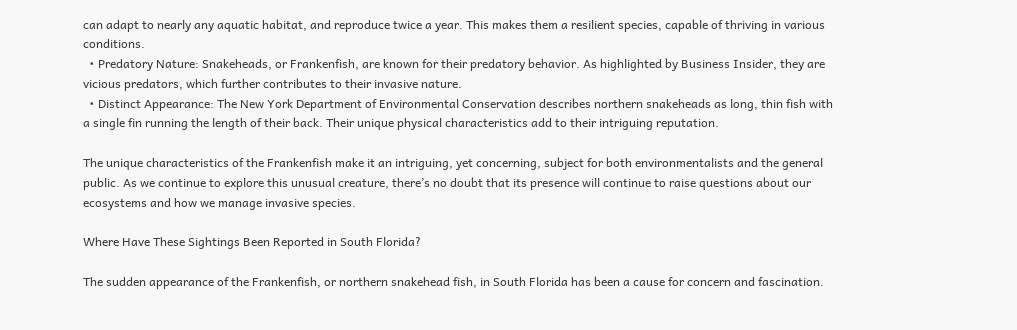can adapt to nearly any aquatic habitat, and reproduce twice a year. This makes them a resilient species, capable of thriving in various conditions.
  • Predatory Nature: Snakeheads, or Frankenfish, are known for their predatory behavior. As highlighted by Business Insider, they are vicious predators, which further contributes to their invasive nature.
  • Distinct Appearance: The New York Department of Environmental Conservation describes northern snakeheads as long, thin fish with a single fin running the length of their back. Their unique physical characteristics add to their intriguing reputation.

The unique characteristics of the Frankenfish make it an intriguing, yet concerning, subject for both environmentalists and the general public. As we continue to explore this unusual creature, there’s no doubt that its presence will continue to raise questions about our ecosystems and how we manage invasive species.

Where Have These Sightings Been Reported in South Florida?

The sudden appearance of the Frankenfish, or northern snakehead fish, in South Florida has been a cause for concern and fascination.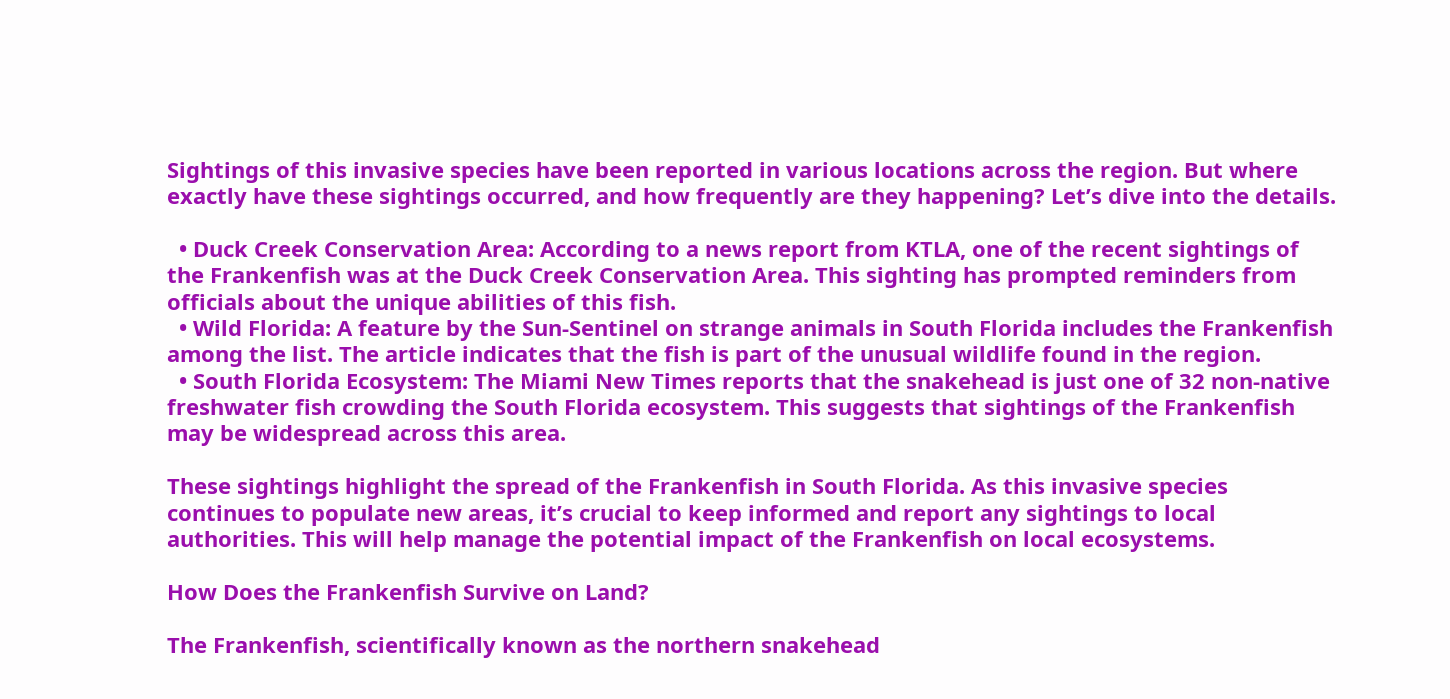Sightings of this invasive species have been reported in various locations across the region. But where exactly have these sightings occurred, and how frequently are they happening? Let’s dive into the details.

  • Duck Creek Conservation Area: According to a news report from KTLA, one of the recent sightings of the Frankenfish was at the Duck Creek Conservation Area. This sighting has prompted reminders from officials about the unique abilities of this fish.
  • Wild Florida: A feature by the Sun-Sentinel on strange animals in South Florida includes the Frankenfish among the list. The article indicates that the fish is part of the unusual wildlife found in the region.
  • South Florida Ecosystem: The Miami New Times reports that the snakehead is just one of 32 non-native freshwater fish crowding the South Florida ecosystem. This suggests that sightings of the Frankenfish may be widespread across this area.

These sightings highlight the spread of the Frankenfish in South Florida. As this invasive species continues to populate new areas, it’s crucial to keep informed and report any sightings to local authorities. This will help manage the potential impact of the Frankenfish on local ecosystems.

How Does the Frankenfish Survive on Land?

The Frankenfish, scientifically known as the northern snakehead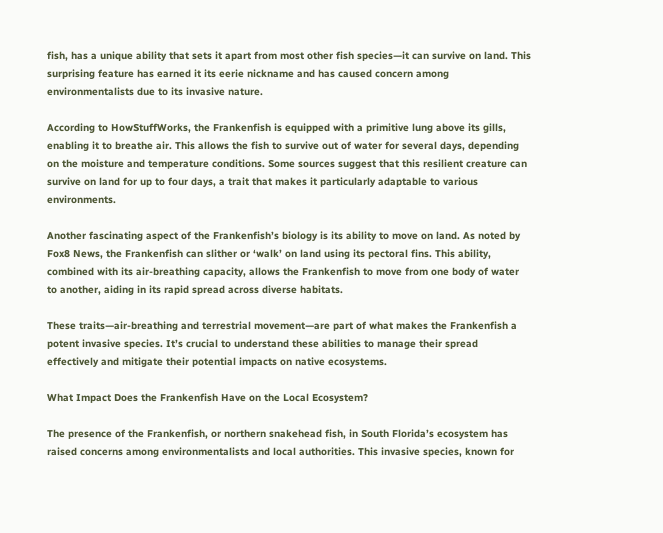fish, has a unique ability that sets it apart from most other fish species—it can survive on land. This surprising feature has earned it its eerie nickname and has caused concern among environmentalists due to its invasive nature.

According to HowStuffWorks, the Frankenfish is equipped with a primitive lung above its gills, enabling it to breathe air. This allows the fish to survive out of water for several days, depending on the moisture and temperature conditions. Some sources suggest that this resilient creature can survive on land for up to four days, a trait that makes it particularly adaptable to various environments.

Another fascinating aspect of the Frankenfish’s biology is its ability to move on land. As noted by Fox8 News, the Frankenfish can slither or ‘walk’ on land using its pectoral fins. This ability, combined with its air-breathing capacity, allows the Frankenfish to move from one body of water to another, aiding in its rapid spread across diverse habitats.

These traits—air-breathing and terrestrial movement—are part of what makes the Frankenfish a potent invasive species. It’s crucial to understand these abilities to manage their spread effectively and mitigate their potential impacts on native ecosystems.

What Impact Does the Frankenfish Have on the Local Ecosystem?

The presence of the Frankenfish, or northern snakehead fish, in South Florida’s ecosystem has raised concerns among environmentalists and local authorities. This invasive species, known for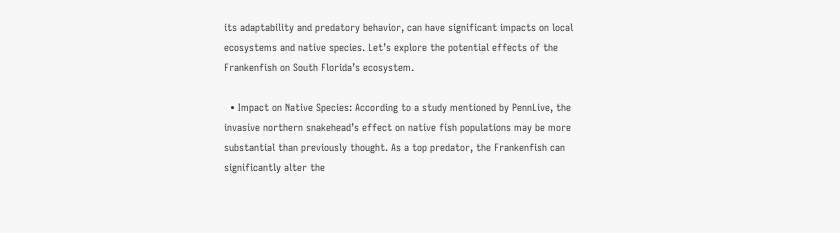its adaptability and predatory behavior, can have significant impacts on local ecosystems and native species. Let’s explore the potential effects of the Frankenfish on South Florida’s ecosystem.

  • Impact on Native Species: According to a study mentioned by PennLive, the invasive northern snakehead’s effect on native fish populations may be more substantial than previously thought. As a top predator, the Frankenfish can significantly alter the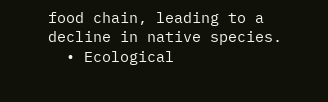food chain, leading to a decline in native species.
  • Ecological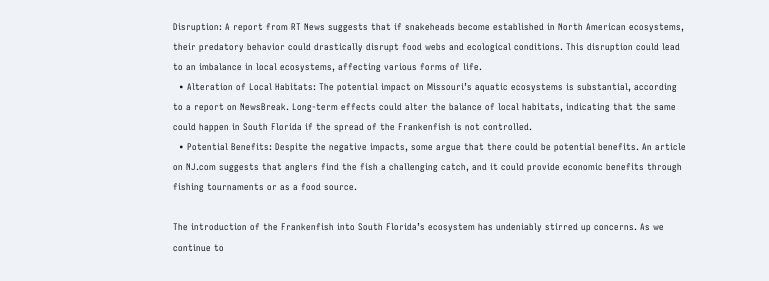Disruption: A report from RT News suggests that if snakeheads become established in North American ecosystems, their predatory behavior could drastically disrupt food webs and ecological conditions. This disruption could lead to an imbalance in local ecosystems, affecting various forms of life.
  • Alteration of Local Habitats: The potential impact on Missouri’s aquatic ecosystems is substantial, according to a report on NewsBreak. Long-term effects could alter the balance of local habitats, indicating that the same could happen in South Florida if the spread of the Frankenfish is not controlled.
  • Potential Benefits: Despite the negative impacts, some argue that there could be potential benefits. An article on NJ.com suggests that anglers find the fish a challenging catch, and it could provide economic benefits through fishing tournaments or as a food source.

The introduction of the Frankenfish into South Florida’s ecosystem has undeniably stirred up concerns. As we continue to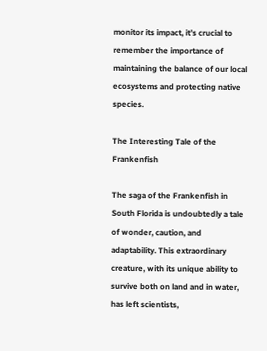monitor its impact, it’s crucial to remember the importance of maintaining the balance of our local ecosystems and protecting native species.

The Interesting Tale of the Frankenfish

The saga of the Frankenfish in South Florida is undoubtedly a tale of wonder, caution, and adaptability. This extraordinary creature, with its unique ability to survive both on land and in water, has left scientists,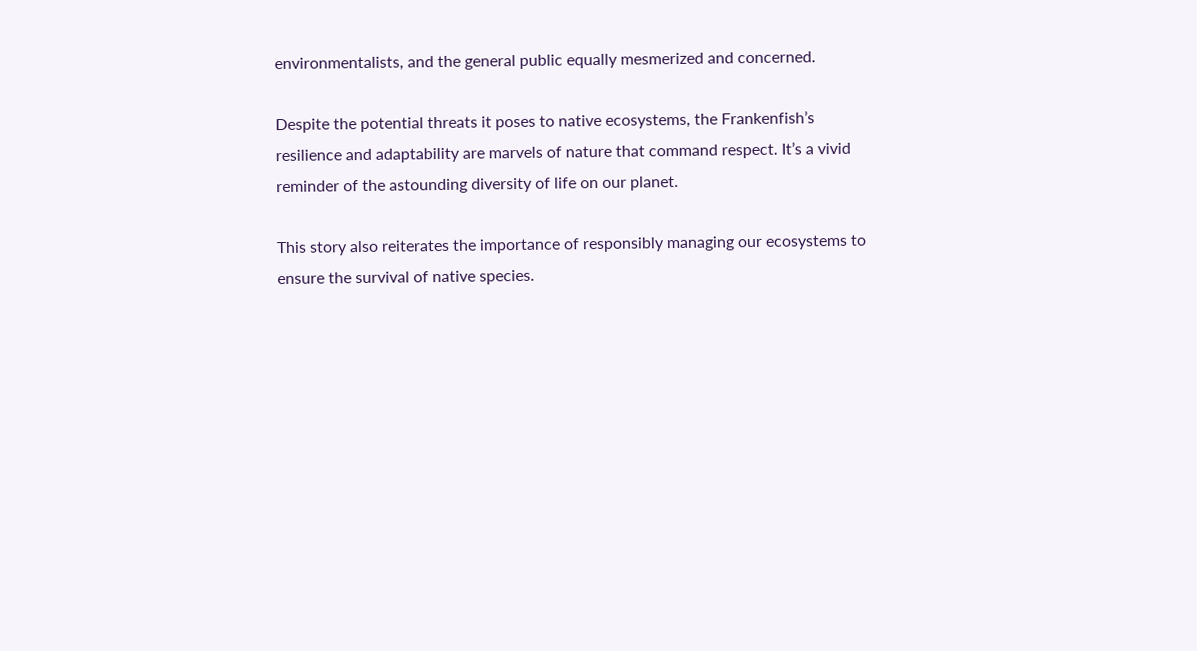environmentalists, and the general public equally mesmerized and concerned.

Despite the potential threats it poses to native ecosystems, the Frankenfish’s resilience and adaptability are marvels of nature that command respect. It’s a vivid reminder of the astounding diversity of life on our planet.

This story also reiterates the importance of responsibly managing our ecosystems to ensure the survival of native species.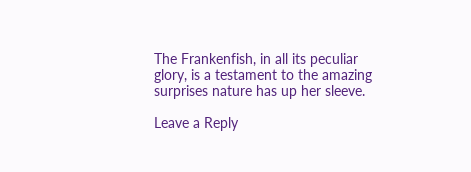The Frankenfish, in all its peculiar glory, is a testament to the amazing surprises nature has up her sleeve.

Leave a Reply